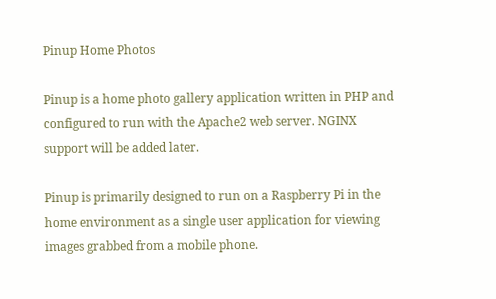Pinup Home Photos

Pinup is a home photo gallery application written in PHP and configured to run with the Apache2 web server. NGINX support will be added later.

Pinup is primarily designed to run on a Raspberry Pi in the home environment as a single user application for viewing images grabbed from a mobile phone.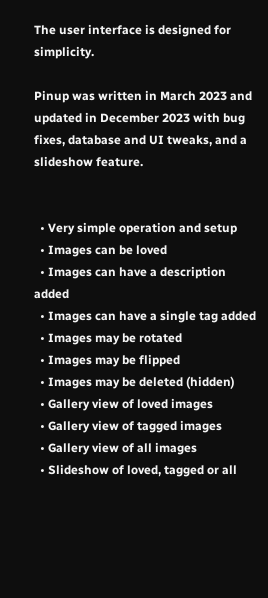The user interface is designed for simplicity.

Pinup was written in March 2023 and updated in December 2023 with bug fixes, database and UI tweaks, and a slideshow feature.


  • Very simple operation and setup
  • Images can be loved
  • Images can have a description added
  • Images can have a single tag added
  • Images may be rotated
  • Images may be flipped
  • Images may be deleted (hidden)
  • Gallery view of loved images
  • Gallery view of tagged images
  • Gallery view of all images
  • Slideshow of loved, tagged or all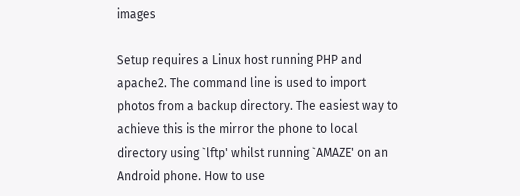images

Setup requires a Linux host running PHP and apache2. The command line is used to import photos from a backup directory. The easiest way to achieve this is the mirror the phone to local directory using `lftp' whilst running `AMAZE' on an Android phone. How to use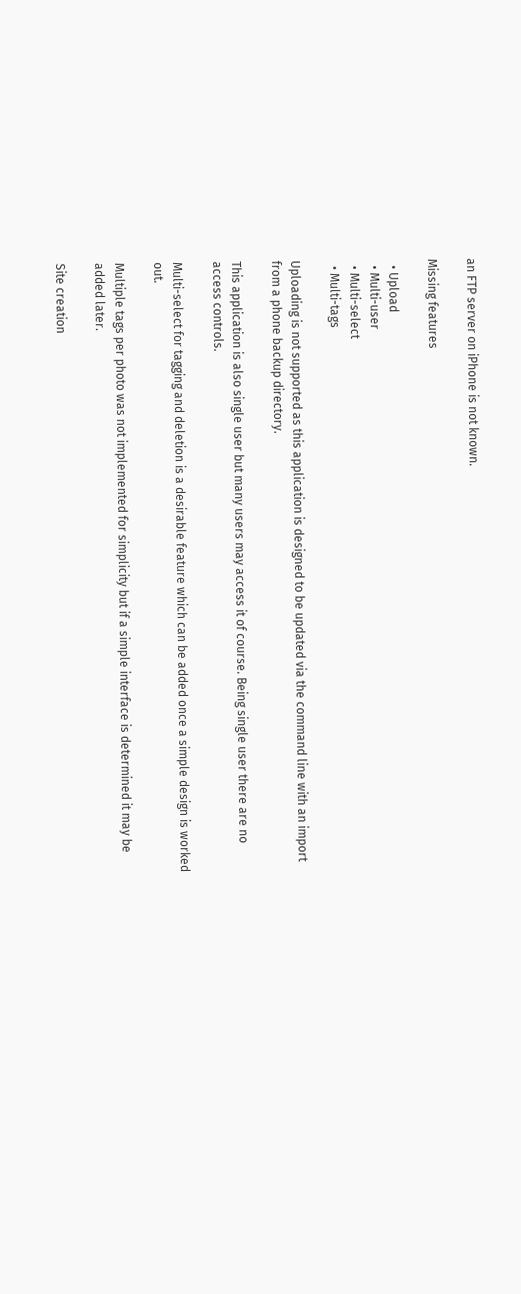an FTP server on iPhone is not known.

Missing features

  • Upload
  • Multi-user
  • Multi-select
  • Multi-tags

Uploading is not supported as this application is designed to be updated via the command line with an import from a phone backup directory.

This application is also single user but many users may access it of course. Being single user there are no access controls.

Multi-select for tagging and deletion is a desirable feature which can be added once a simple design is worked out.

Multiple tags per photo was not implemented for simplicity but if a simple interface is determined it may be added later.

Site creation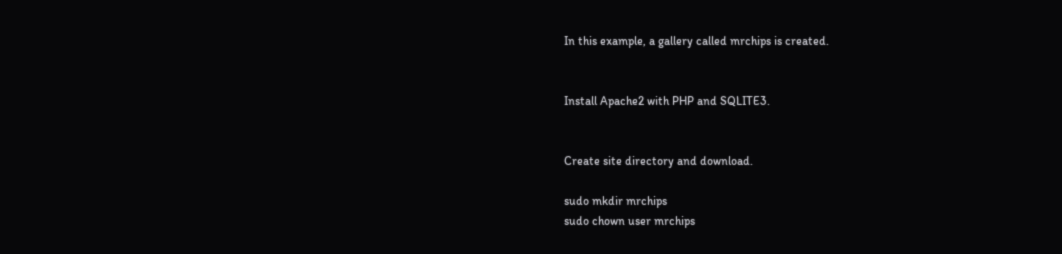In this example, a gallery called mrchips is created.


Install Apache2 with PHP and SQLITE3.


Create site directory and download.

sudo mkdir mrchips
sudo chown user mrchips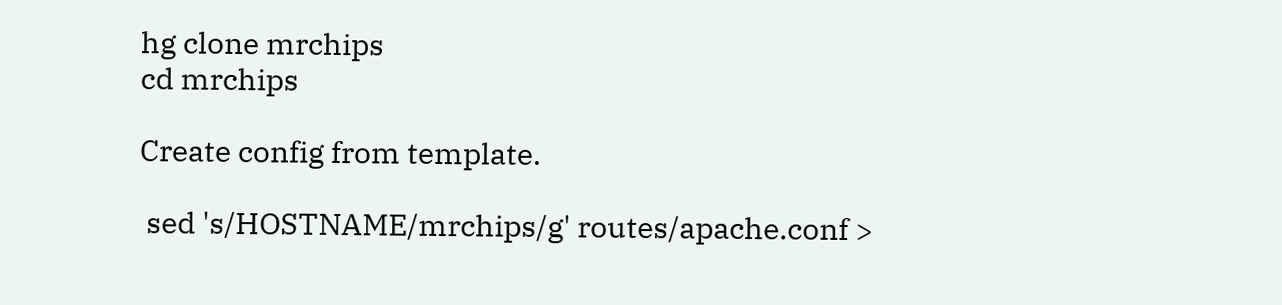hg clone mrchips
cd mrchips

Create config from template.

 sed 's/HOSTNAME/mrchips/g' routes/apache.conf >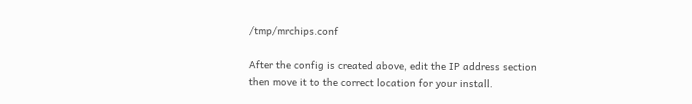/tmp/mrchips.conf

After the config is created above, edit the IP address section then move it to the correct location for your install.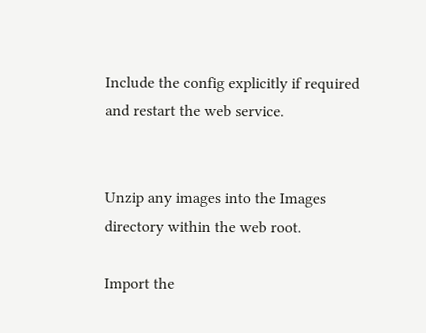Include the config explicitly if required and restart the web service.


Unzip any images into the Images directory within the web root.

Import the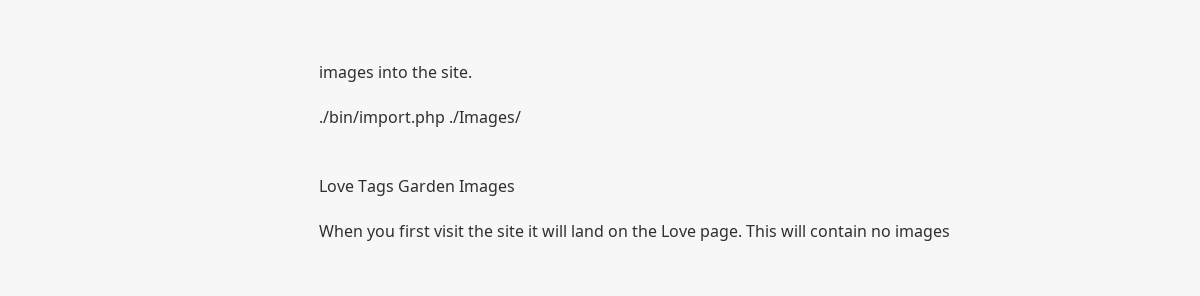images into the site.

./bin/import.php ./Images/


Love Tags Garden Images

When you first visit the site it will land on the Love page. This will contain no images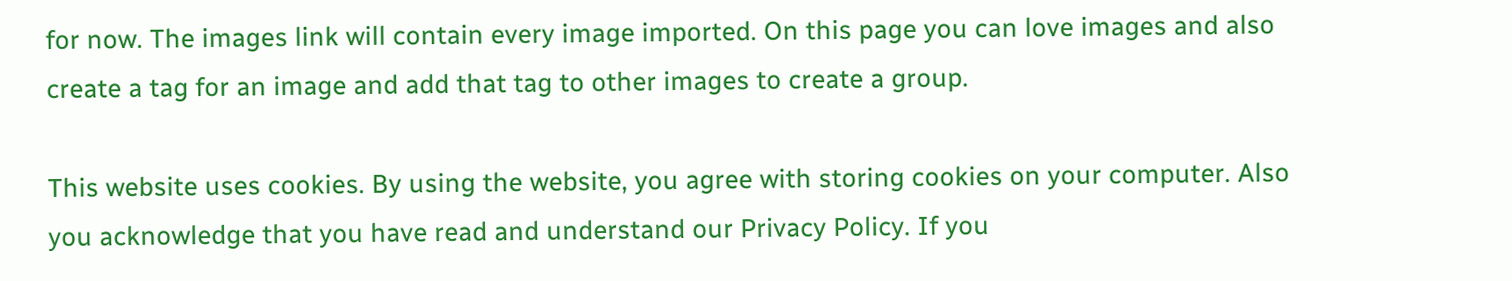for now. The images link will contain every image imported. On this page you can love images and also create a tag for an image and add that tag to other images to create a group.

This website uses cookies. By using the website, you agree with storing cookies on your computer. Also you acknowledge that you have read and understand our Privacy Policy. If you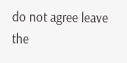do not agree leave the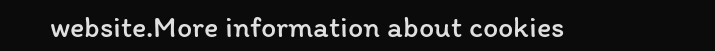website.More information about cookies